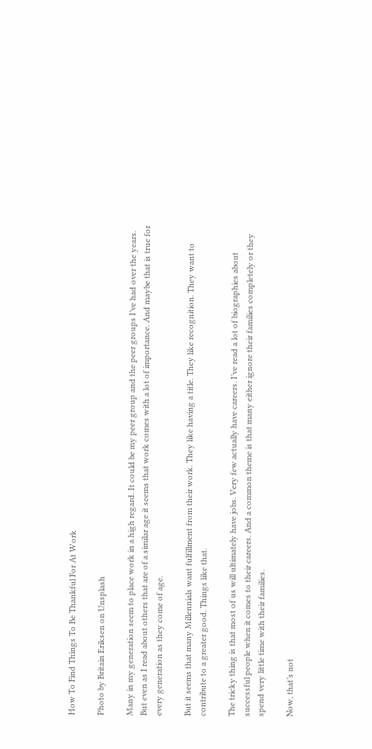How To Find Things To Be Thankful For At Work

Photo by Britain Eriksen on Unsplash

Many in my generation seem to place work in a high regard. It could be my peer group and the peer groups I’ve had over the years. But even as I read about others that are of a similar age it seems that work comes with a lot of importance. And maybe that is true for every generation as they come of age.

But it seems that many Millennials want fulfillment from their work. They like having a title. They like recognition. They want to contribute to a greater good. Things like that.

The tricky thing is that most of us will ultimately have jobs. Very few actually have careers. I’ve read a lot of biographies about successful people when it comes to their careers. And a common theme is that many either ignore their families completely or they spend very little time with their families.

Now, that’s not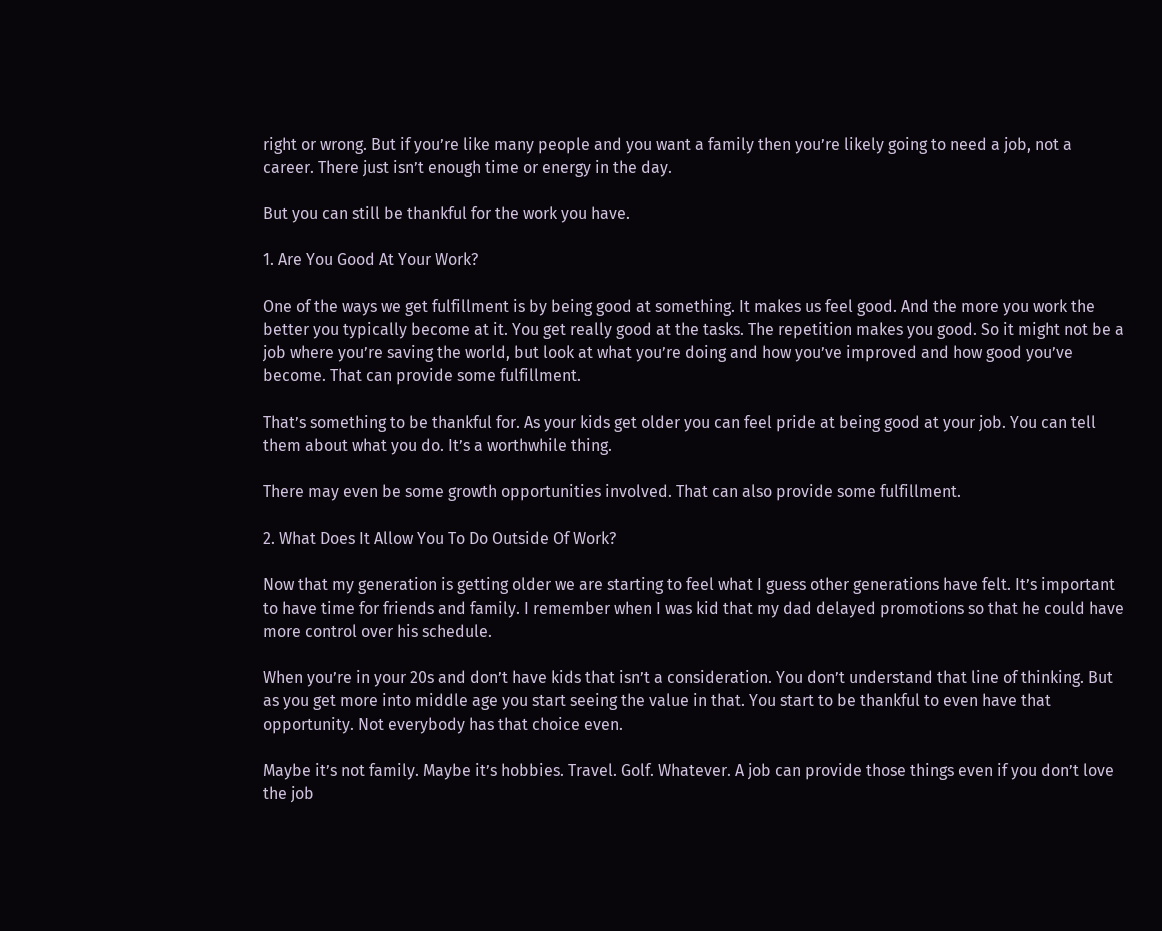right or wrong. But if you’re like many people and you want a family then you’re likely going to need a job, not a career. There just isn’t enough time or energy in the day.

But you can still be thankful for the work you have.

1. Are You Good At Your Work?

One of the ways we get fulfillment is by being good at something. It makes us feel good. And the more you work the better you typically become at it. You get really good at the tasks. The repetition makes you good. So it might not be a job where you’re saving the world, but look at what you’re doing and how you’ve improved and how good you’ve become. That can provide some fulfillment.

That’s something to be thankful for. As your kids get older you can feel pride at being good at your job. You can tell them about what you do. It’s a worthwhile thing.

There may even be some growth opportunities involved. That can also provide some fulfillment.

2. What Does It Allow You To Do Outside Of Work?

Now that my generation is getting older we are starting to feel what I guess other generations have felt. It’s important to have time for friends and family. I remember when I was kid that my dad delayed promotions so that he could have more control over his schedule.

When you’re in your 20s and don’t have kids that isn’t a consideration. You don’t understand that line of thinking. But as you get more into middle age you start seeing the value in that. You start to be thankful to even have that opportunity. Not everybody has that choice even.

Maybe it’s not family. Maybe it’s hobbies. Travel. Golf. Whatever. A job can provide those things even if you don’t love the job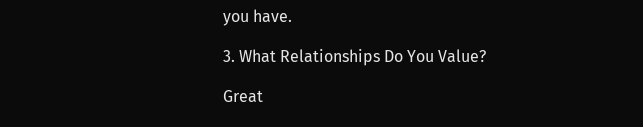you have.

3. What Relationships Do You Value?

Great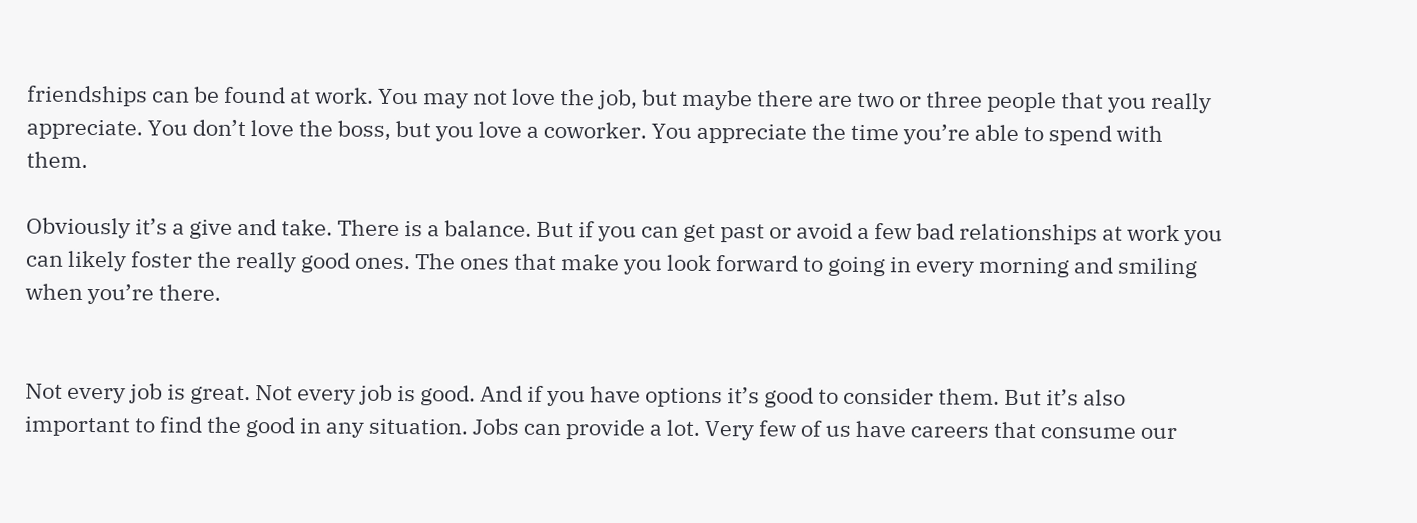friendships can be found at work. You may not love the job, but maybe there are two or three people that you really appreciate. You don’t love the boss, but you love a coworker. You appreciate the time you’re able to spend with them.

Obviously it’s a give and take. There is a balance. But if you can get past or avoid a few bad relationships at work you can likely foster the really good ones. The ones that make you look forward to going in every morning and smiling when you’re there.


Not every job is great. Not every job is good. And if you have options it’s good to consider them. But it’s also important to find the good in any situation. Jobs can provide a lot. Very few of us have careers that consume our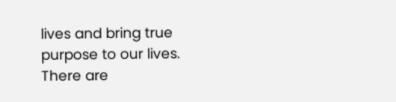lives and bring true purpose to our lives. There are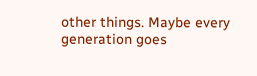other things. Maybe every generation goes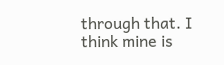through that. I think mine is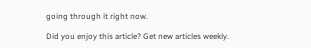going through it right now.

Did you enjoy this article? Get new articles weekly.